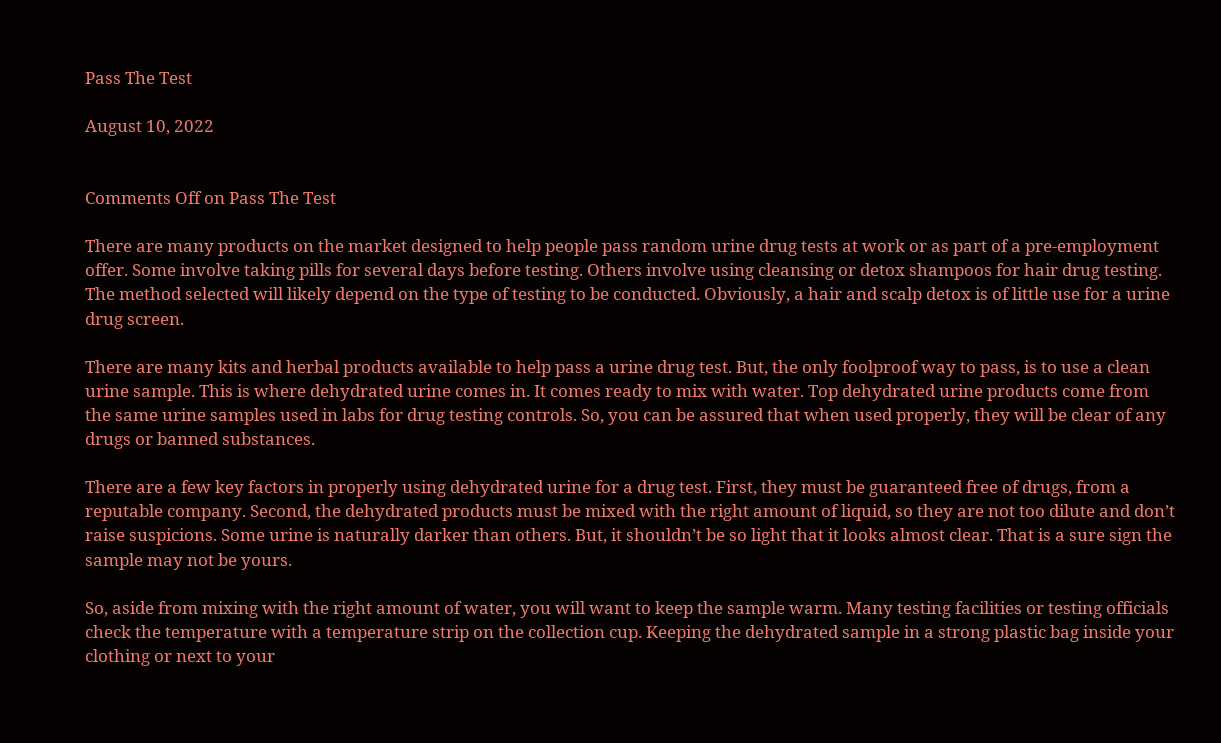Pass The Test

August 10, 2022


Comments Off on Pass The Test

There are many products on the market designed to help people pass random urine drug tests at work or as part of a pre-employment offer. Some involve taking pills for several days before testing. Others involve using cleansing or detox shampoos for hair drug testing. The method selected will likely depend on the type of testing to be conducted. Obviously, a hair and scalp detox is of little use for a urine drug screen.

There are many kits and herbal products available to help pass a urine drug test. But, the only foolproof way to pass, is to use a clean urine sample. This is where dehydrated urine comes in. It comes ready to mix with water. Top dehydrated urine products come from the same urine samples used in labs for drug testing controls. So, you can be assured that when used properly, they will be clear of any drugs or banned substances.

There are a few key factors in properly using dehydrated urine for a drug test. First, they must be guaranteed free of drugs, from a reputable company. Second, the dehydrated products must be mixed with the right amount of liquid, so they are not too dilute and don’t raise suspicions. Some urine is naturally darker than others. But, it shouldn’t be so light that it looks almost clear. That is a sure sign the sample may not be yours.

So, aside from mixing with the right amount of water, you will want to keep the sample warm. Many testing facilities or testing officials check the temperature with a temperature strip on the collection cup. Keeping the dehydrated sample in a strong plastic bag inside your clothing or next to your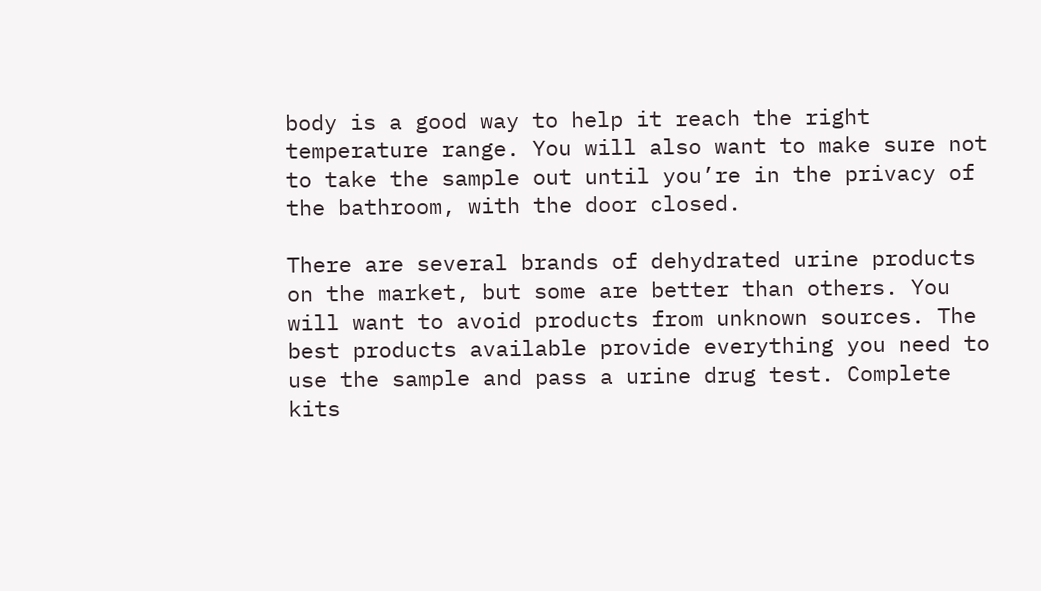body is a good way to help it reach the right temperature range. You will also want to make sure not to take the sample out until you’re in the privacy of the bathroom, with the door closed.

There are several brands of dehydrated urine products on the market, but some are better than others. You will want to avoid products from unknown sources. The best products available provide everything you need to use the sample and pass a urine drug test. Complete kits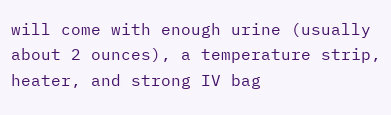will come with enough urine (usually about 2 ounces), a temperature strip, heater, and strong IV bag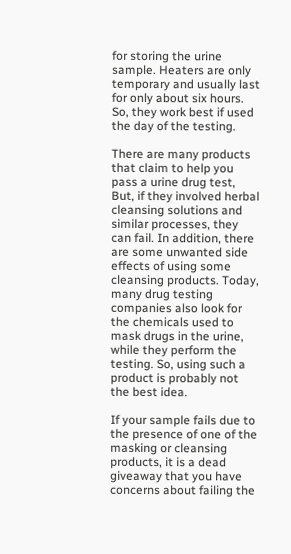for storing the urine sample. Heaters are only temporary and usually last for only about six hours. So, they work best if used the day of the testing.

There are many products that claim to help you pass a urine drug test, But, if they involved herbal cleansing solutions and similar processes, they can fail. In addition, there are some unwanted side effects of using some cleansing products. Today, many drug testing companies also look for the chemicals used to mask drugs in the urine, while they perform the testing. So, using such a product is probably not the best idea.

If your sample fails due to the presence of one of the masking or cleansing products, it is a dead giveaway that you have concerns about failing the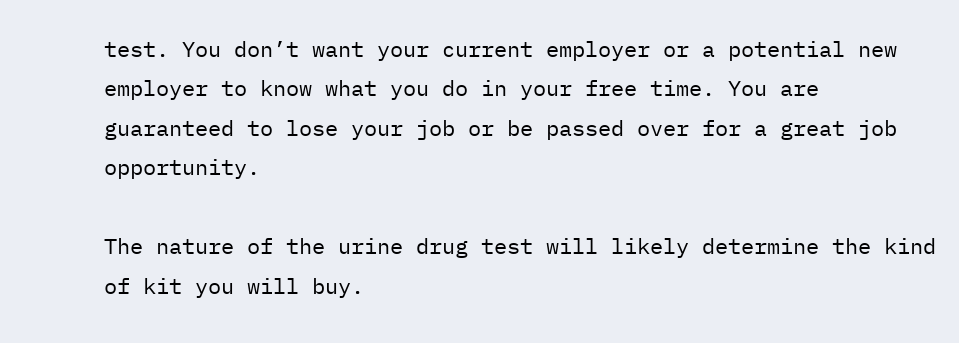test. You don’t want your current employer or a potential new employer to know what you do in your free time. You are guaranteed to lose your job or be passed over for a great job opportunity.

The nature of the urine drug test will likely determine the kind of kit you will buy.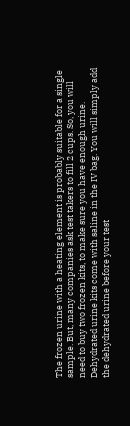The frozen urine with a heating element is probably suitable for a single sample. But, many companies ask test takers to fill 2 cups. So, you will need to buy two frozen kits, to make sure you have enough urine. Dehydrated urine kits come with saline in the IV bag. You will simply add the dehydrated urine before your test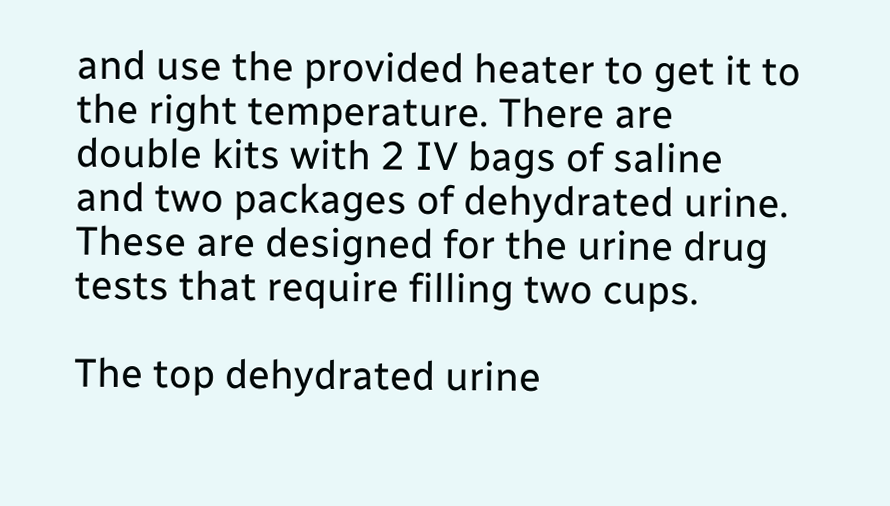and use the provided heater to get it to the right temperature. There are double kits with 2 IV bags of saline and two packages of dehydrated urine. These are designed for the urine drug tests that require filling two cups.

The top dehydrated urine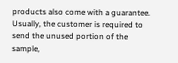products also come with a guarantee. Usually, the customer is required to send the unused portion of the sample,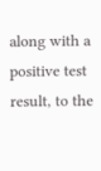along with a positive test result, to the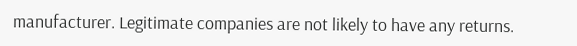manufacturer. Legitimate companies are not likely to have any returns.